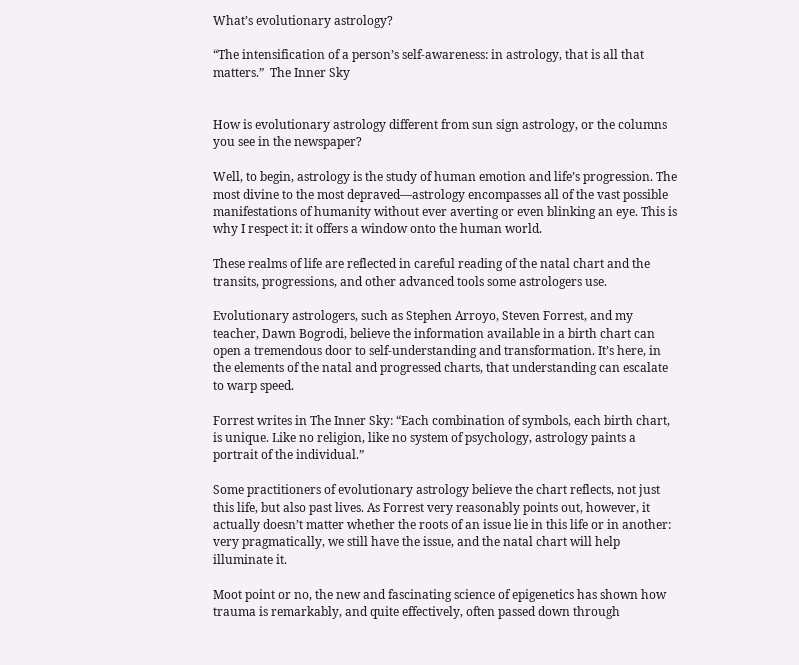What’s evolutionary astrology?

“The intensification of a person’s self-awareness: in astrology, that is all that matters.”  The Inner Sky


How is evolutionary astrology different from sun sign astrology, or the columns you see in the newspaper?

Well, to begin, astrology is the study of human emotion and life’s progression. The most divine to the most depraved—astrology encompasses all of the vast possible manifestations of humanity without ever averting or even blinking an eye. This is why I respect it: it offers a window onto the human world.

These realms of life are reflected in careful reading of the natal chart and the transits, progressions, and other advanced tools some astrologers use.

Evolutionary astrologers, such as Stephen Arroyo, Steven Forrest, and my teacher, Dawn Bogrodi, believe the information available in a birth chart can open a tremendous door to self-understanding and transformation. It’s here, in the elements of the natal and progressed charts, that understanding can escalate to warp speed.

Forrest writes in The Inner Sky: “Each combination of symbols, each birth chart, is unique. Like no religion, like no system of psychology, astrology paints a portrait of the individual.”

Some practitioners of evolutionary astrology believe the chart reflects, not just this life, but also past lives. As Forrest very reasonably points out, however, it actually doesn’t matter whether the roots of an issue lie in this life or in another: very pragmatically, we still have the issue, and the natal chart will help illuminate it.

Moot point or no, the new and fascinating science of epigenetics has shown how trauma is remarkably, and quite effectively, often passed down through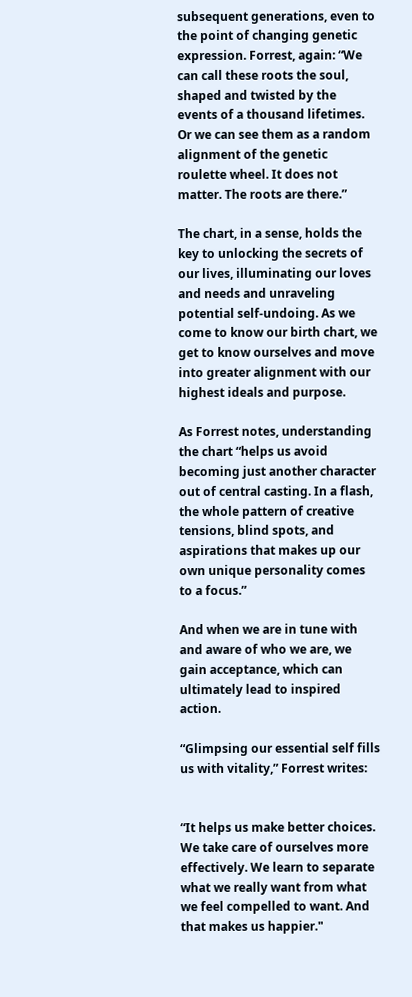subsequent generations, even to the point of changing genetic expression. Forrest, again: “We can call these roots the soul, shaped and twisted by the events of a thousand lifetimes. Or we can see them as a random alignment of the genetic roulette wheel. It does not matter. The roots are there.”

The chart, in a sense, holds the key to unlocking the secrets of our lives, illuminating our loves and needs and unraveling potential self-undoing. As we come to know our birth chart, we get to know ourselves and move into greater alignment with our highest ideals and purpose.

As Forrest notes, understanding the chart “helps us avoid becoming just another character out of central casting. In a flash, the whole pattern of creative tensions, blind spots, and aspirations that makes up our own unique personality comes to a focus.”

And when we are in tune with and aware of who we are, we gain acceptance, which can ultimately lead to inspired action.

“Glimpsing our essential self fills us with vitality,” Forrest writes:


“It helps us make better choices. We take care of ourselves more effectively. We learn to separate what we really want from what we feel compelled to want. And that makes us happier."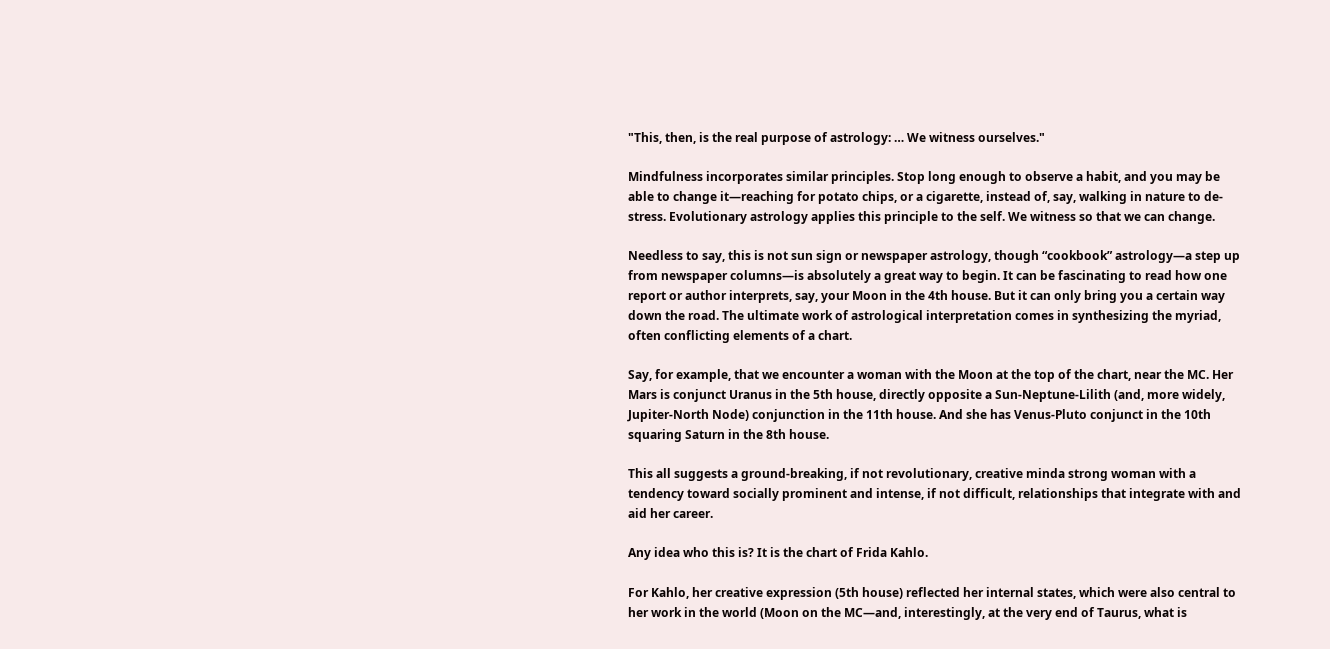"This, then, is the real purpose of astrology: … We witness ourselves."

Mindfulness incorporates similar principles. Stop long enough to observe a habit, and you may be able to change it—reaching for potato chips, or a cigarette, instead of, say, walking in nature to de-stress. Evolutionary astrology applies this principle to the self. We witness so that we can change.

Needless to say, this is not sun sign or newspaper astrology, though “cookbook” astrology—a step up from newspaper columns—is absolutely a great way to begin. It can be fascinating to read how one report or author interprets, say, your Moon in the 4th house. But it can only bring you a certain way down the road. The ultimate work of astrological interpretation comes in synthesizing the myriad, often conflicting elements of a chart.

Say, for example, that we encounter a woman with the Moon at the top of the chart, near the MC. Her Mars is conjunct Uranus in the 5th house, directly opposite a Sun-Neptune-Lilith (and, more widely, Jupiter-North Node) conjunction in the 11th house. And she has Venus-Pluto conjunct in the 10th squaring Saturn in the 8th house.

This all suggests a ground-breaking, if not revolutionary, creative minda strong woman with a tendency toward socially prominent and intense, if not difficult, relationships that integrate with and aid her career.

Any idea who this is? It is the chart of Frida Kahlo.

For Kahlo, her creative expression (5th house) reflected her internal states, which were also central to her work in the world (Moon on the MC—and, interestingly, at the very end of Taurus, what is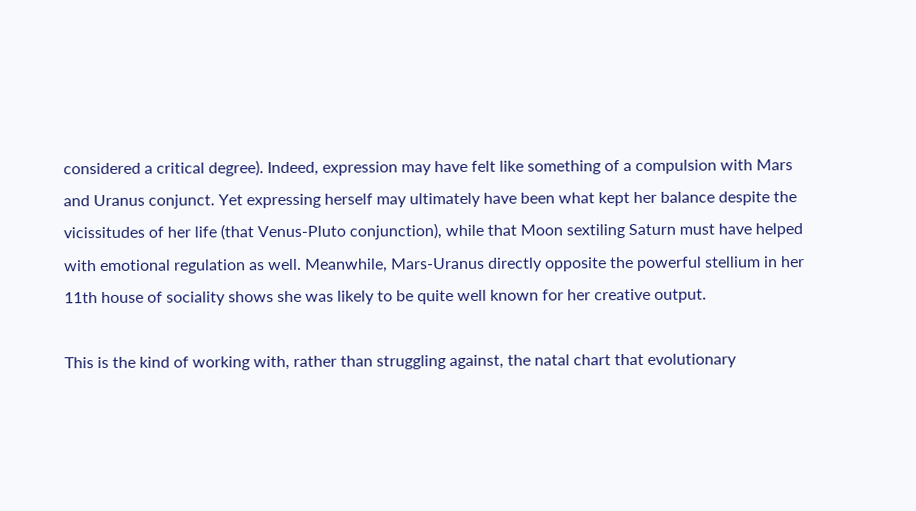considered a critical degree). Indeed, expression may have felt like something of a compulsion with Mars and Uranus conjunct. Yet expressing herself may ultimately have been what kept her balance despite the vicissitudes of her life (that Venus-Pluto conjunction), while that Moon sextiling Saturn must have helped with emotional regulation as well. Meanwhile, Mars-Uranus directly opposite the powerful stellium in her 11th house of sociality shows she was likely to be quite well known for her creative output.

This is the kind of working with, rather than struggling against, the natal chart that evolutionary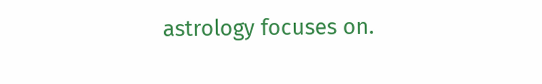astrology focuses on.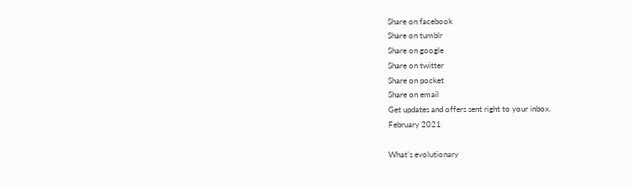Share on facebook
Share on tumblr
Share on google
Share on twitter
Share on pocket
Share on email
Get updates and offers sent right to your inbox.
February 2021

What’s evolutionary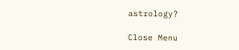astrology?

Close Menu